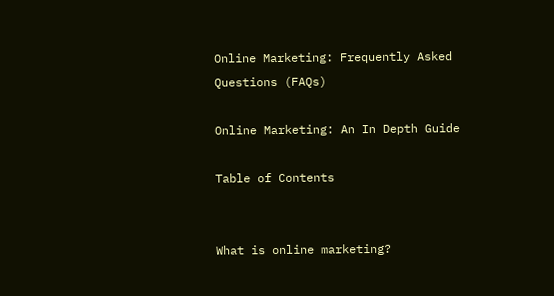Online Marketing: Frequently Asked Questions (FAQs)

Online Marketing: An In Depth Guide

Table of Contents


What is online marketing?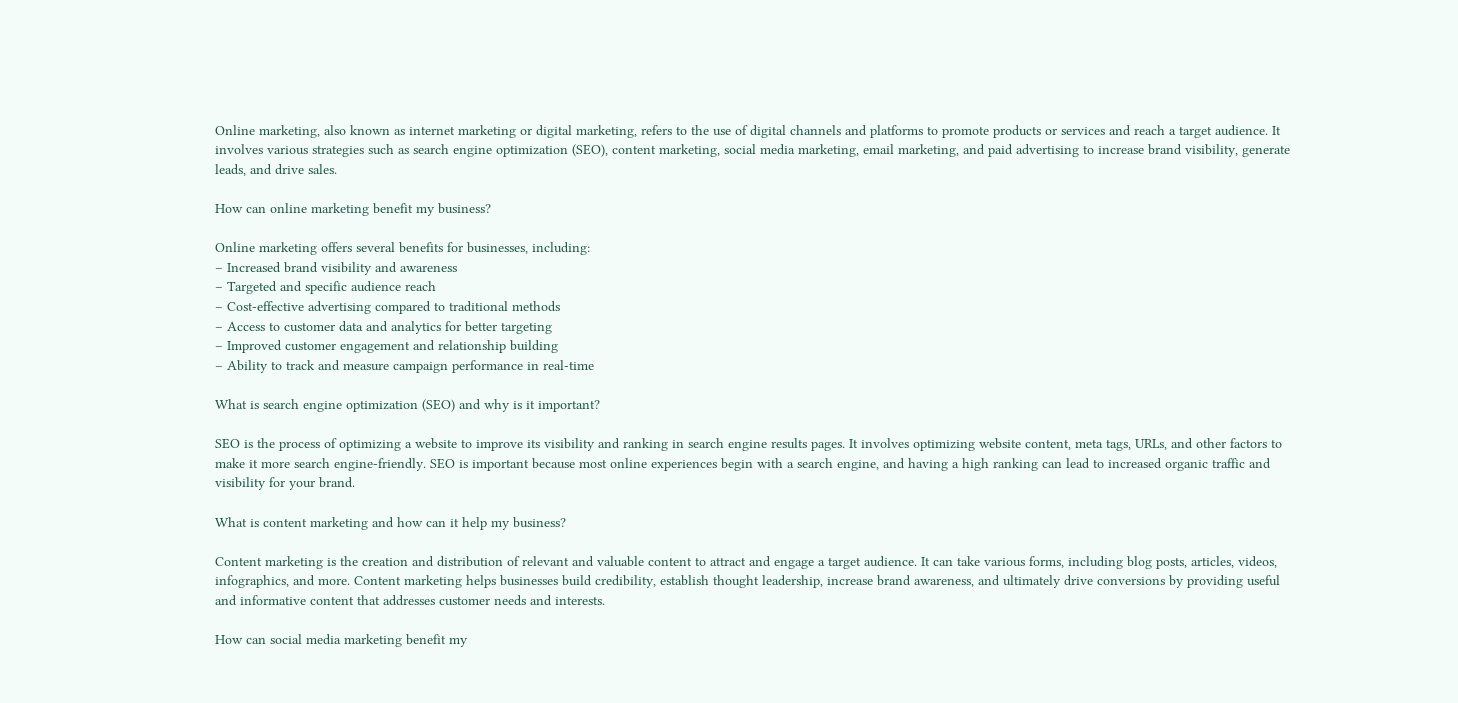Online marketing, also known as internet marketing or digital marketing, refers to the use of digital channels and platforms to promote products or services and reach a target audience. It involves various strategies such as search engine optimization (SEO), content marketing, social media marketing, email marketing, and paid advertising to increase brand visibility, generate leads, and drive sales.

How can online marketing benefit my business?

Online marketing offers several benefits for businesses, including:
– Increased brand visibility and awareness
– Targeted and specific audience reach
– Cost-effective advertising compared to traditional methods
– Access to customer data and analytics for better targeting
– Improved customer engagement and relationship building
– Ability to track and measure campaign performance in real-time

What is search engine optimization (SEO) and why is it important?

SEO is the process of optimizing a website to improve its visibility and ranking in search engine results pages. It involves optimizing website content, meta tags, URLs, and other factors to make it more search engine-friendly. SEO is important because most online experiences begin with a search engine, and having a high ranking can lead to increased organic traffic and visibility for your brand.

What is content marketing and how can it help my business?

Content marketing is the creation and distribution of relevant and valuable content to attract and engage a target audience. It can take various forms, including blog posts, articles, videos, infographics, and more. Content marketing helps businesses build credibility, establish thought leadership, increase brand awareness, and ultimately drive conversions by providing useful and informative content that addresses customer needs and interests.

How can social media marketing benefit my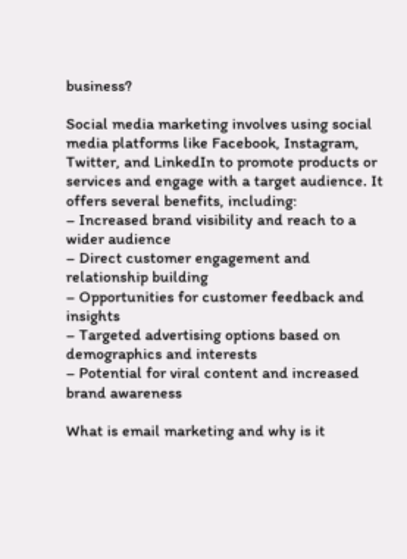business?

Social media marketing involves using social media platforms like Facebook, Instagram, Twitter, and LinkedIn to promote products or services and engage with a target audience. It offers several benefits, including:
– Increased brand visibility and reach to a wider audience
– Direct customer engagement and relationship building
– Opportunities for customer feedback and insights
– Targeted advertising options based on demographics and interests
– Potential for viral content and increased brand awareness

What is email marketing and why is it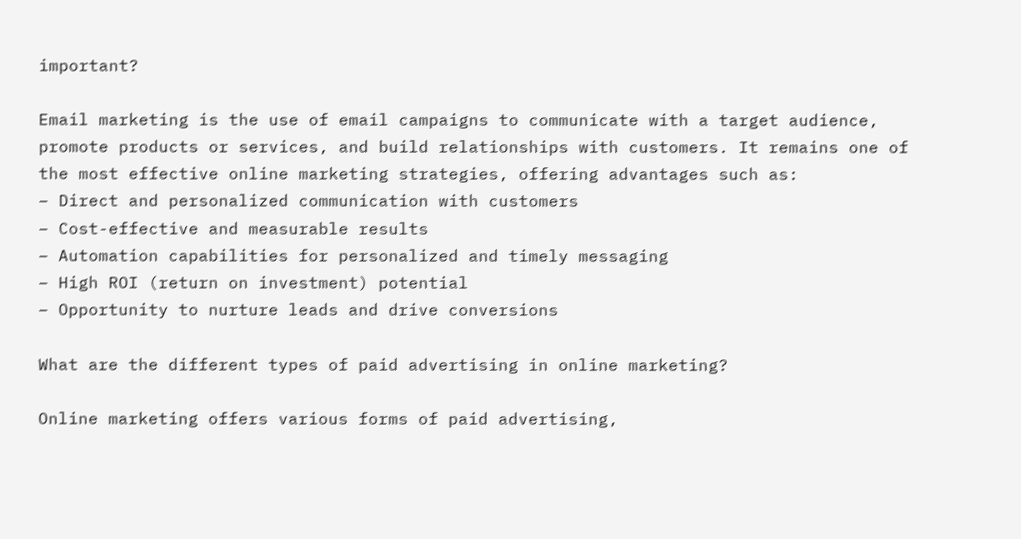important?

Email marketing is the use of email campaigns to communicate with a target audience, promote products or services, and build relationships with customers. It remains one of the most effective online marketing strategies, offering advantages such as:
– Direct and personalized communication with customers
– Cost-effective and measurable results
– Automation capabilities for personalized and timely messaging
– High ROI (return on investment) potential
– Opportunity to nurture leads and drive conversions

What are the different types of paid advertising in online marketing?

Online marketing offers various forms of paid advertising,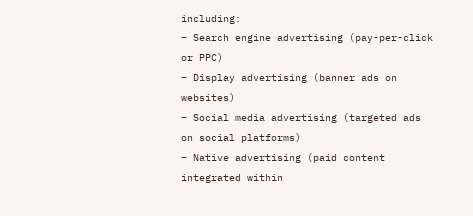including:
– Search engine advertising (pay-per-click or PPC)
– Display advertising (banner ads on websites)
– Social media advertising (targeted ads on social platforms)
– Native advertising (paid content integrated within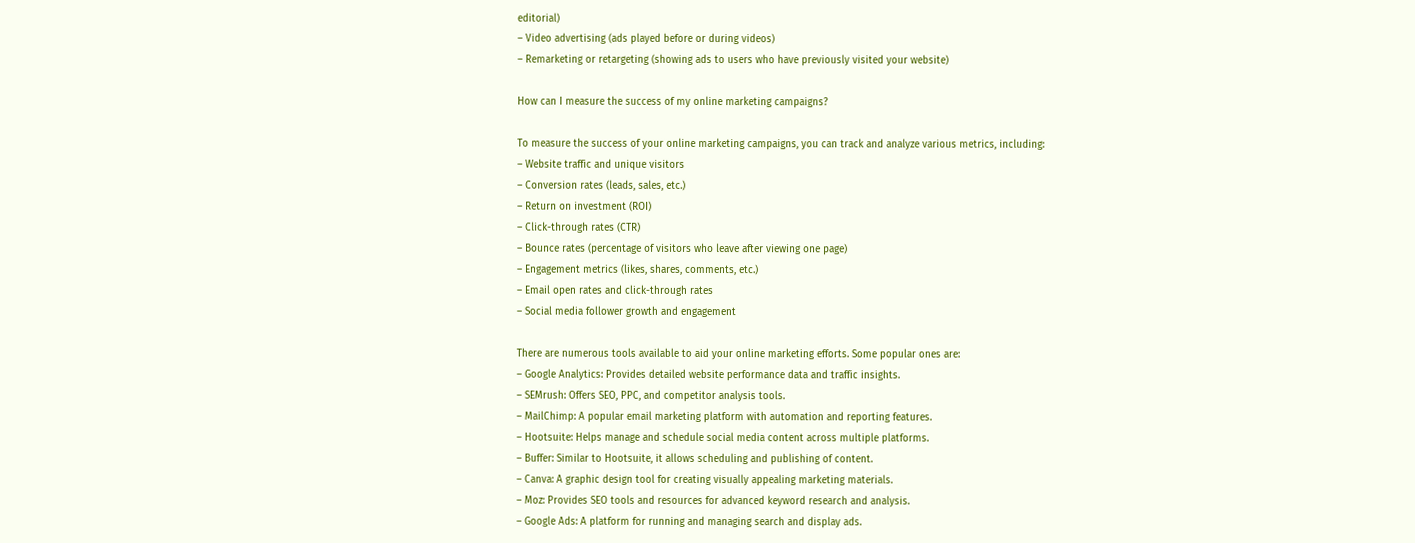editorial)
– Video advertising (ads played before or during videos)
– Remarketing or retargeting (showing ads to users who have previously visited your website)

How can I measure the success of my online marketing campaigns?

To measure the success of your online marketing campaigns, you can track and analyze various metrics, including:
– Website traffic and unique visitors
– Conversion rates (leads, sales, etc.)
– Return on investment (ROI)
– Click-through rates (CTR)
– Bounce rates (percentage of visitors who leave after viewing one page)
– Engagement metrics (likes, shares, comments, etc.)
– Email open rates and click-through rates
– Social media follower growth and engagement

There are numerous tools available to aid your online marketing efforts. Some popular ones are:
– Google Analytics: Provides detailed website performance data and traffic insights.
– SEMrush: Offers SEO, PPC, and competitor analysis tools.
– MailChimp: A popular email marketing platform with automation and reporting features.
– Hootsuite: Helps manage and schedule social media content across multiple platforms.
– Buffer: Similar to Hootsuite, it allows scheduling and publishing of content.
– Canva: A graphic design tool for creating visually appealing marketing materials.
– Moz: Provides SEO tools and resources for advanced keyword research and analysis.
– Google Ads: A platform for running and managing search and display ads.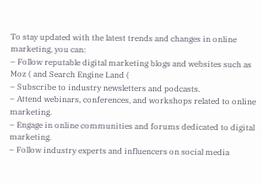To stay updated with the latest trends and changes in online marketing, you can:
– Follow reputable digital marketing blogs and websites such as Moz ( and Search Engine Land (
– Subscribe to industry newsletters and podcasts.
– Attend webinars, conferences, and workshops related to online marketing.
– Engage in online communities and forums dedicated to digital marketing.
– Follow industry experts and influencers on social media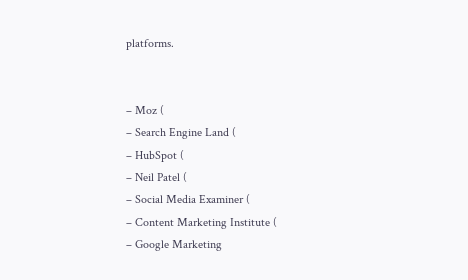platforms.


– Moz (
– Search Engine Land (
– HubSpot (
– Neil Patel (
– Social Media Examiner (
– Content Marketing Institute (
– Google Marketing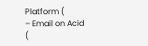Platform (
– Email on Acid (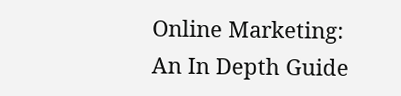Online Marketing: An In Depth Guide